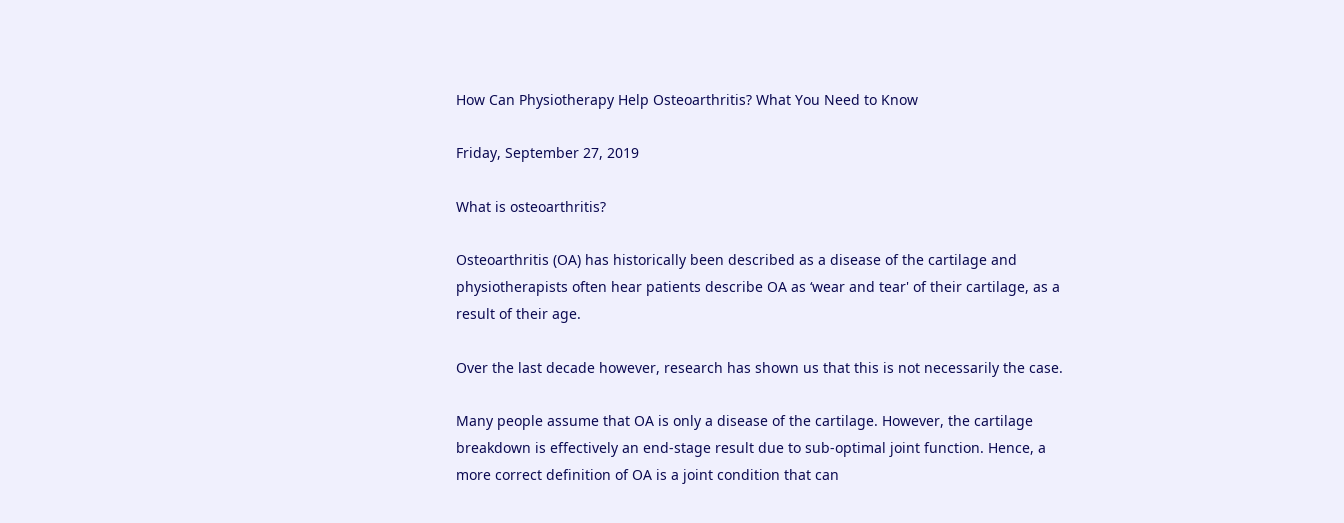How Can Physiotherapy Help Osteoarthritis? What You Need to Know

Friday, September 27, 2019

What is osteoarthritis?

Osteoarthritis (OA) has historically been described as a disease of the cartilage and physiotherapists often hear patients describe OA as ‘wear and tear' of their cartilage, as a result of their age.

Over the last decade however, research has shown us that this is not necessarily the case.

Many people assume that OA is only a disease of the cartilage. However, the cartilage breakdown is effectively an end-stage result due to sub-optimal joint function. Hence, a more correct definition of OA is a joint condition that can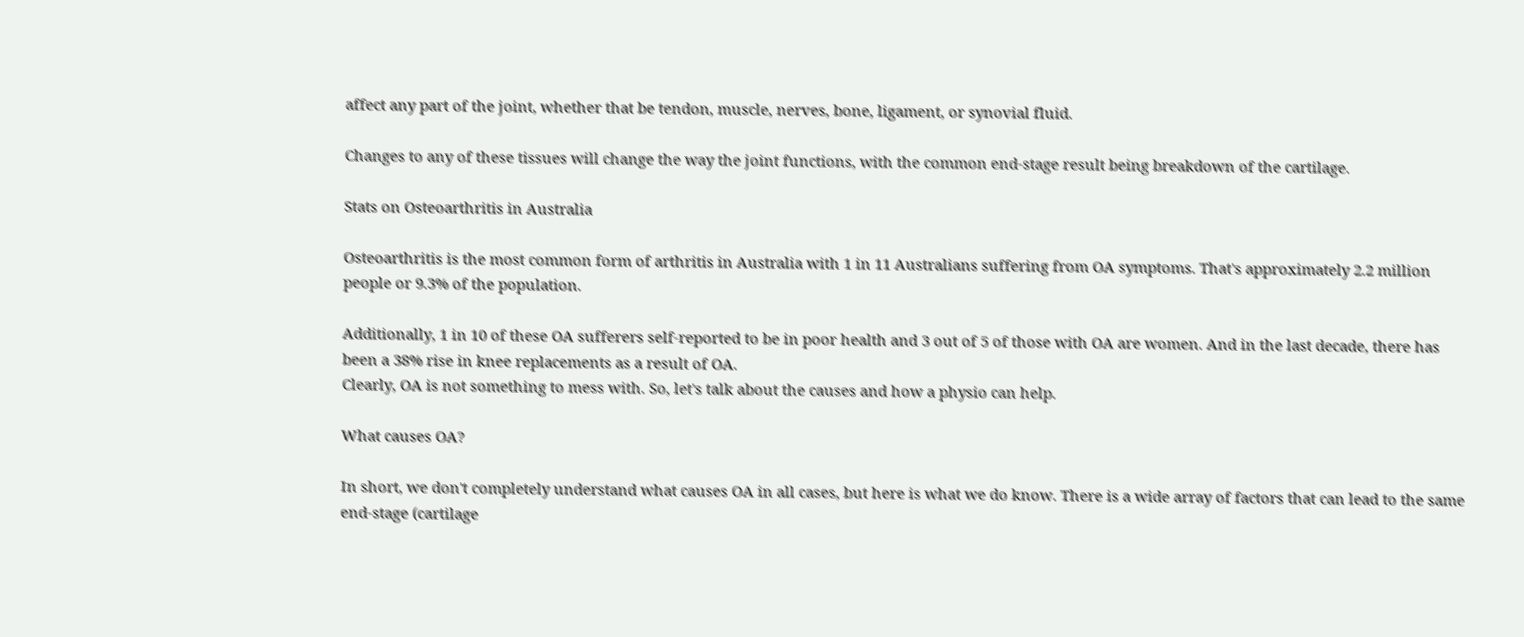affect any part of the joint, whether that be tendon, muscle, nerves, bone, ligament, or synovial fluid.

Changes to any of these tissues will change the way the joint functions, with the common end-stage result being breakdown of the cartilage.

Stats on Osteoarthritis in Australia

Osteoarthritis is the most common form of arthritis in Australia with 1 in 11 Australians suffering from OA symptoms. That's approximately 2.2 million people or 9.3% of the population.

Additionally, 1 in 10 of these OA sufferers self-reported to be in poor health and 3 out of 5 of those with OA are women. And in the last decade, there has been a 38% rise in knee replacements as a result of OA.
Clearly, OA is not something to mess with. So, let's talk about the causes and how a physio can help.

What causes OA?

In short, we don't completely understand what causes OA in all cases, but here is what we do know. There is a wide array of factors that can lead to the same end-stage (cartilage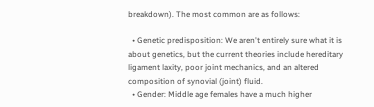breakdown). The most common are as follows:

  • Genetic predisposition: We aren't entirely sure what it is about genetics, but the current theories include hereditary ligament laxity, poor joint mechanics, and an altered composition of synovial (joint) fluid.
  • Gender: Middle age females have a much higher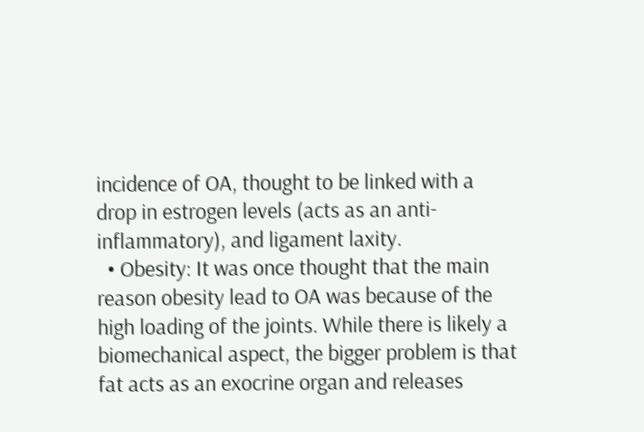incidence of OA, thought to be linked with a drop in estrogen levels (acts as an anti-inflammatory), and ligament laxity.
  • Obesity: It was once thought that the main reason obesity lead to OA was because of the high loading of the joints. While there is likely a biomechanical aspect, the bigger problem is that fat acts as an exocrine organ and releases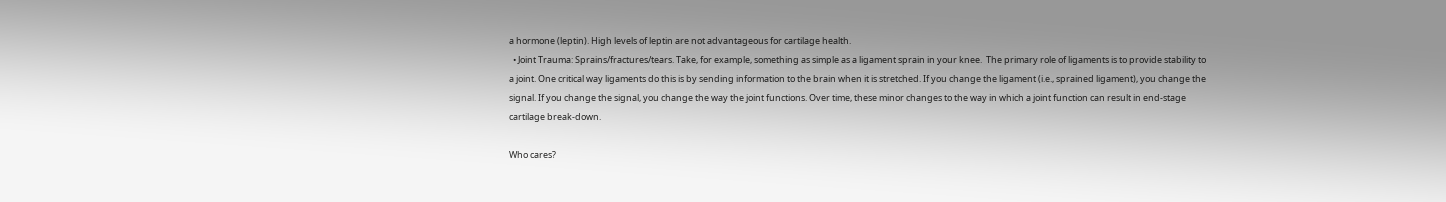a hormone (leptin). High levels of leptin are not advantageous for cartilage health.
  • Joint Trauma: Sprains/fractures/tears. Take, for example, something as simple as a ligament sprain in your knee.  The primary role of ligaments is to provide stability to a joint. One critical way ligaments do this is by sending information to the brain when it is stretched. If you change the ligament (i.e., sprained ligament), you change the signal. If you change the signal, you change the way the joint functions. Over time, these minor changes to the way in which a joint function can result in end-stage cartilage break-down.

Who cares?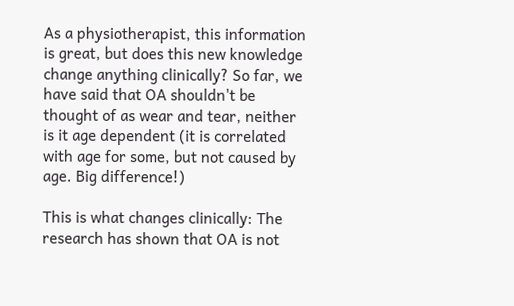As a physiotherapist, this information is great, but does this new knowledge change anything clinically? So far, we have said that OA shouldn't be thought of as wear and tear, neither is it age dependent (it is correlated with age for some, but not caused by age. Big difference!)

This is what changes clinically: The research has shown that OA is not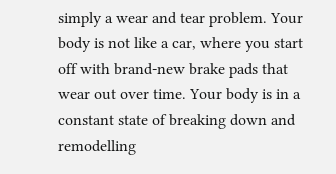simply a wear and tear problem. Your body is not like a car, where you start off with brand-new brake pads that wear out over time. Your body is in a constant state of breaking down and remodelling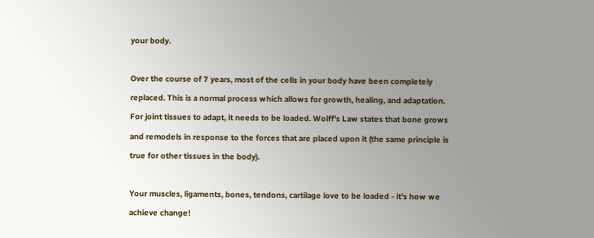your body.

Over the course of 7 years, most of the cells in your body have been completely replaced. This is a normal process which allows for growth, healing, and adaptation.
For joint tissues to adapt, it needs to be loaded. Wolff's Law states that bone grows and remodels in response to the forces that are placed upon it (the same principle is true for other tissues in the body).

Your muscles, ligaments, bones, tendons, cartilage love to be loaded - it's how we achieve change!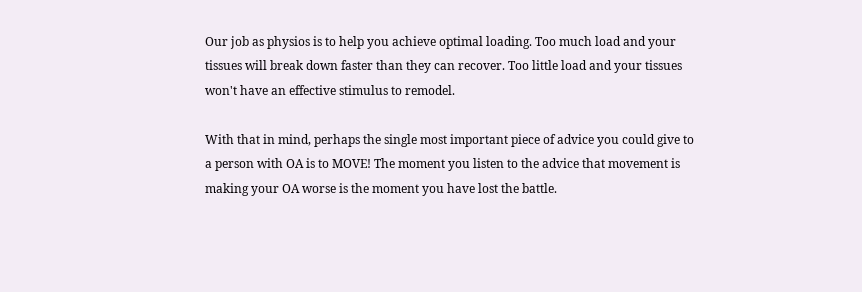Our job as physios is to help you achieve optimal loading. Too much load and your tissues will break down faster than they can recover. Too little load and your tissues won't have an effective stimulus to remodel.

With that in mind, perhaps the single most important piece of advice you could give to a person with OA is to MOVE! The moment you listen to the advice that movement is making your OA worse is the moment you have lost the battle.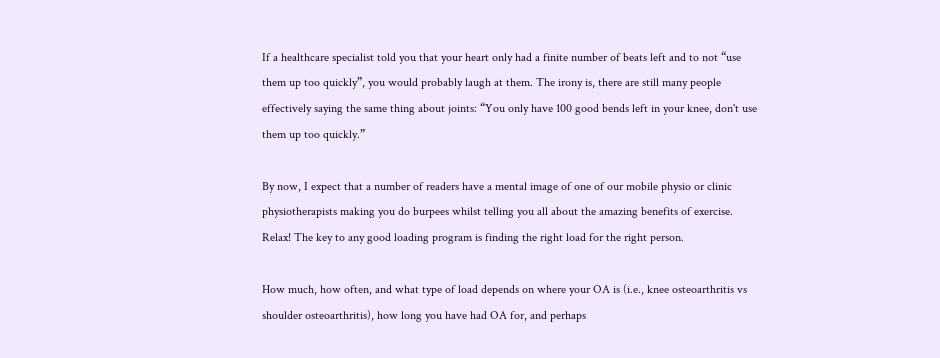If a healthcare specialist told you that your heart only had a finite number of beats left and to not “use them up too quickly”, you would probably laugh at them. The irony is, there are still many people effectively saying the same thing about joints: “You only have 100 good bends left in your knee, don't use them up too quickly.”

By now, I expect that a number of readers have a mental image of one of our mobile physio or clinic physiotherapists making you do burpees whilst telling you all about the amazing benefits of exercise. Relax! The key to any good loading program is finding the right load for the right person.

How much, how often, and what type of load depends on where your OA is (i.e., knee osteoarthritis vs shoulder osteoarthritis), how long you have had OA for, and perhaps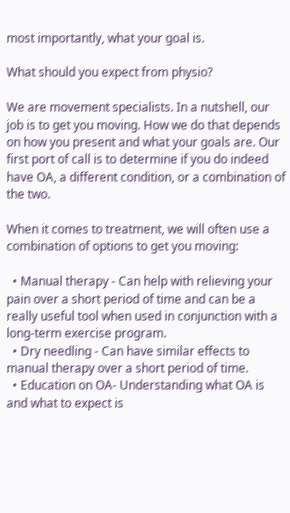most importantly, what your goal is.

What should you expect from physio?

We are movement specialists. In a nutshell, our job is to get you moving. How we do that depends on how you present and what your goals are. Our first port of call is to determine if you do indeed have OA, a different condition, or a combination of the two.

When it comes to treatment, we will often use a combination of options to get you moving:

  • Manual therapy - Can help with relieving your pain over a short period of time and can be a really useful tool when used in conjunction with a long-term exercise program.
  • Dry needling - Can have similar effects to manual therapy over a short period of time.
  • Education on OA- Understanding what OA is and what to expect is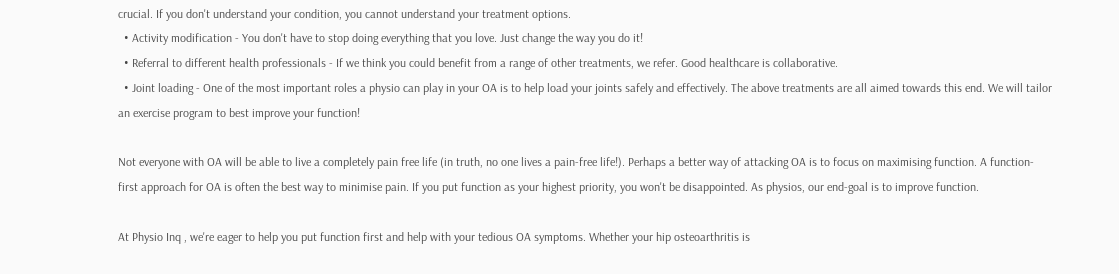crucial. If you don't understand your condition, you cannot understand your treatment options.
  • Activity modification - You don't have to stop doing everything that you love. Just change the way you do it!
  • Referral to different health professionals - If we think you could benefit from a range of other treatments, we refer. Good healthcare is collaborative.
  • Joint loading - One of the most important roles a physio can play in your OA is to help load your joints safely and effectively. The above treatments are all aimed towards this end. We will tailor an exercise program to best improve your function!

Not everyone with OA will be able to live a completely pain free life (in truth, no one lives a pain-free life!). Perhaps a better way of attacking OA is to focus on maximising function. A function-first approach for OA is often the best way to minimise pain. If you put function as your highest priority, you won't be disappointed. As physios, our end-goal is to improve function.

At Physio Inq , we're eager to help you put function first and help with your tedious OA symptoms. Whether your hip osteoarthritis is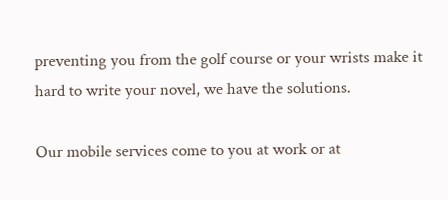preventing you from the golf course or your wrists make it hard to write your novel, we have the solutions.

Our mobile services come to you at work or at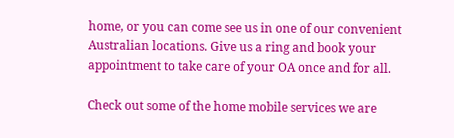home, or you can come see us in one of our convenient Australian locations. Give us a ring and book your appointment to take care of your OA once and for all.

Check out some of the home mobile services we are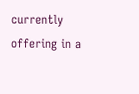currently offering in a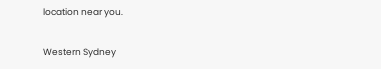location near you.

Western Sydney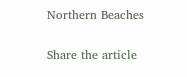Northern Beaches

Share the article